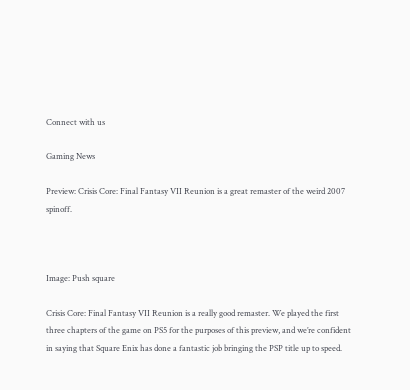Connect with us

Gaming News

Preview: Crisis Core: Final Fantasy VII Reunion is a great remaster of the weird 2007 spinoff.



Image: Push square

Crisis Core: Final Fantasy VII Reunion is a really good remaster. We played the first three chapters of the game on PS5 for the purposes of this preview, and we’re confident in saying that Square Enix has done a fantastic job bringing the PSP title up to speed.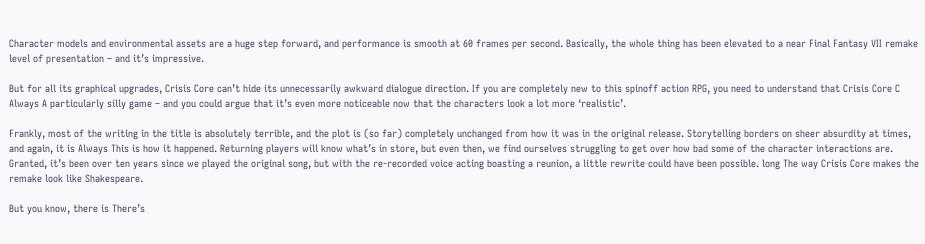Character models and environmental assets are a huge step forward, and performance is smooth at 60 frames per second. Basically, the whole thing has been elevated to a near Final Fantasy VII remake level of presentation – and it’s impressive.

But for all its graphical upgrades, Crisis Core can’t hide its unnecessarily awkward dialogue direction. If you are completely new to this spinoff action RPG, you need to understand that Crisis Core C Always A particularly silly game – and you could argue that it’s even more noticeable now that the characters look a lot more ‘realistic’.

Frankly, most of the writing in the title is absolutely terrible, and the plot is (so far) completely unchanged from how it was in the original release. Storytelling borders on sheer absurdity at times, and again, it is Always This is how it happened. Returning players will know what’s in store, but even then, we find ourselves struggling to get over how bad some of the character interactions are. Granted, it’s been over ten years since we played the original song, but with the re-recorded voice acting boasting a reunion, a little rewrite could have been possible. long The way Crisis Core makes the remake look like Shakespeare.

But you know, there is There’s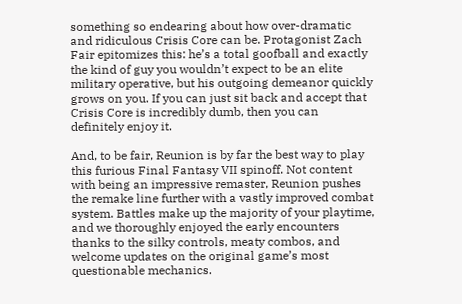something so endearing about how over-dramatic and ridiculous Crisis Core can be. Protagonist Zach Fair epitomizes this: he’s a total goofball and exactly the kind of guy you wouldn’t expect to be an elite military operative, but his outgoing demeanor quickly grows on you. If you can just sit back and accept that Crisis Core is incredibly dumb, then you can definitely enjoy it.

And, to be fair, Reunion is by far the best way to play this furious Final Fantasy VII spinoff. Not content with being an impressive remaster, Reunion pushes the remake line further with a vastly improved combat system. Battles make up the majority of your playtime, and we thoroughly enjoyed the early encounters thanks to the silky controls, meaty combos, and welcome updates on the original game’s most questionable mechanics.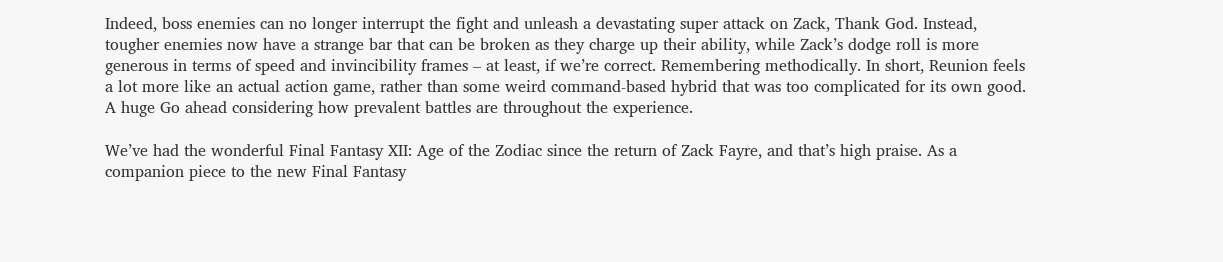Indeed, boss enemies can no longer interrupt the fight and unleash a devastating super attack on Zack, Thank God. Instead, tougher enemies now have a strange bar that can be broken as they charge up their ability, while Zack’s dodge roll is more generous in terms of speed and invincibility frames – at least, if we’re correct. Remembering methodically. In short, Reunion feels a lot more like an actual action game, rather than some weird command-based hybrid that was too complicated for its own good. A huge Go ahead considering how prevalent battles are throughout the experience.

We’ve had the wonderful Final Fantasy XII: Age of the Zodiac since the return of Zack Fayre, and that’s high praise. As a companion piece to the new Final Fantasy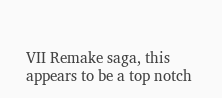VII Remake saga, this appears to be a top notch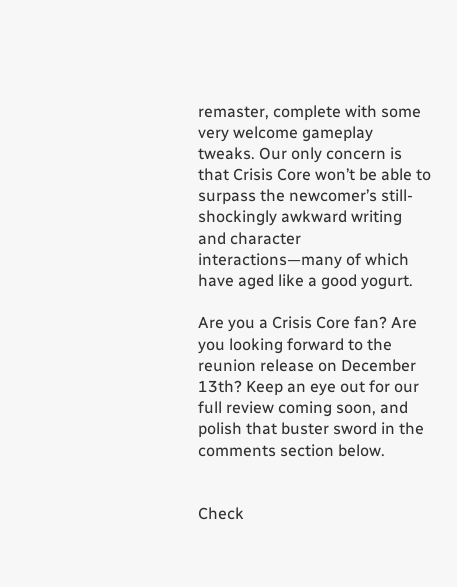remaster, complete with some very welcome gameplay tweaks. Our only concern is that Crisis Core won’t be able to surpass the newcomer’s still-shockingly awkward writing and character interactions—many of which have aged like a good yogurt.

Are you a Crisis Core fan? Are you looking forward to the reunion release on December 13th? Keep an eye out for our full review coming soon, and polish that buster sword in the comments section below.


Check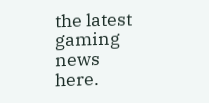the latest gaming news here.